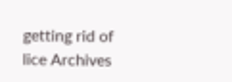getting rid of lice Archives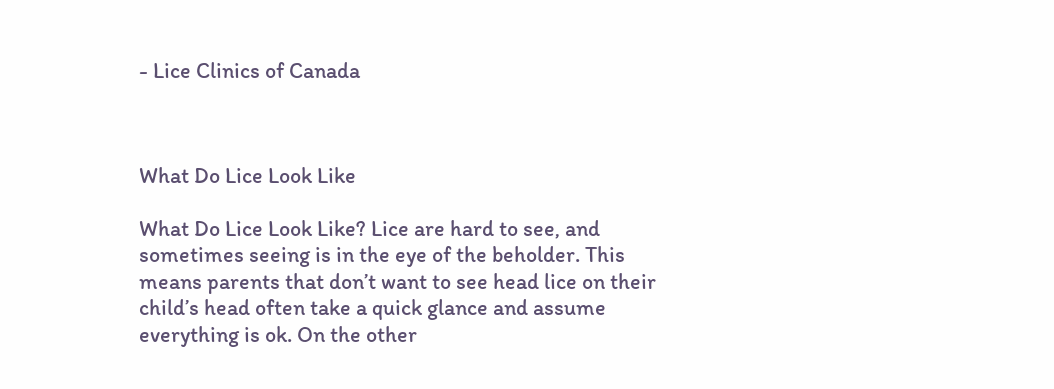- Lice Clinics of Canada



What Do Lice Look Like

What Do Lice Look Like? Lice are hard to see, and sometimes seeing is in the eye of the beholder. This means parents that don’t want to see head lice on their child’s head often take a quick glance and assume everything is ok. On the other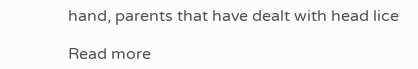hand, parents that have dealt with head lice

Read more